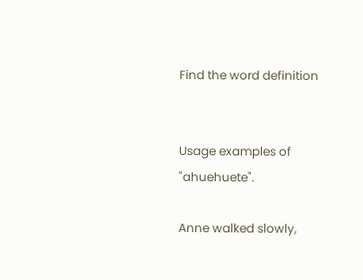Find the word definition


Usage examples of "ahuehuete".

Anne walked slowly,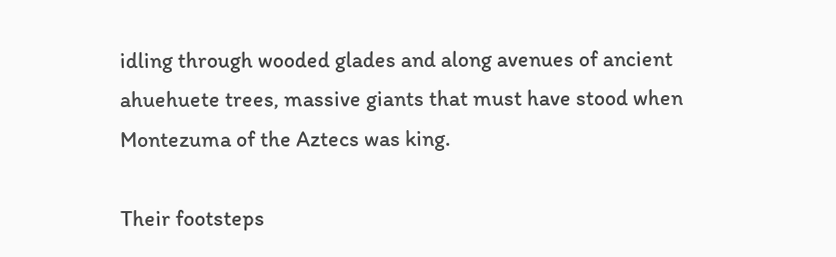idling through wooded glades and along avenues of ancient ahuehuete trees, massive giants that must have stood when Montezuma of the Aztecs was king.

Their footsteps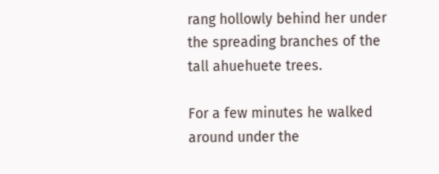rang hollowly behind her under the spreading branches of the tall ahuehuete trees.

For a few minutes he walked around under the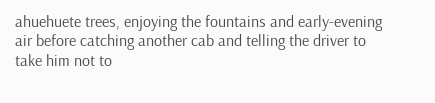ahuehuete trees, enjoying the fountains and early-evening air before catching another cab and telling the driver to take him not to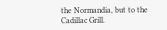the Normandia, but to the Cadillac Grill.